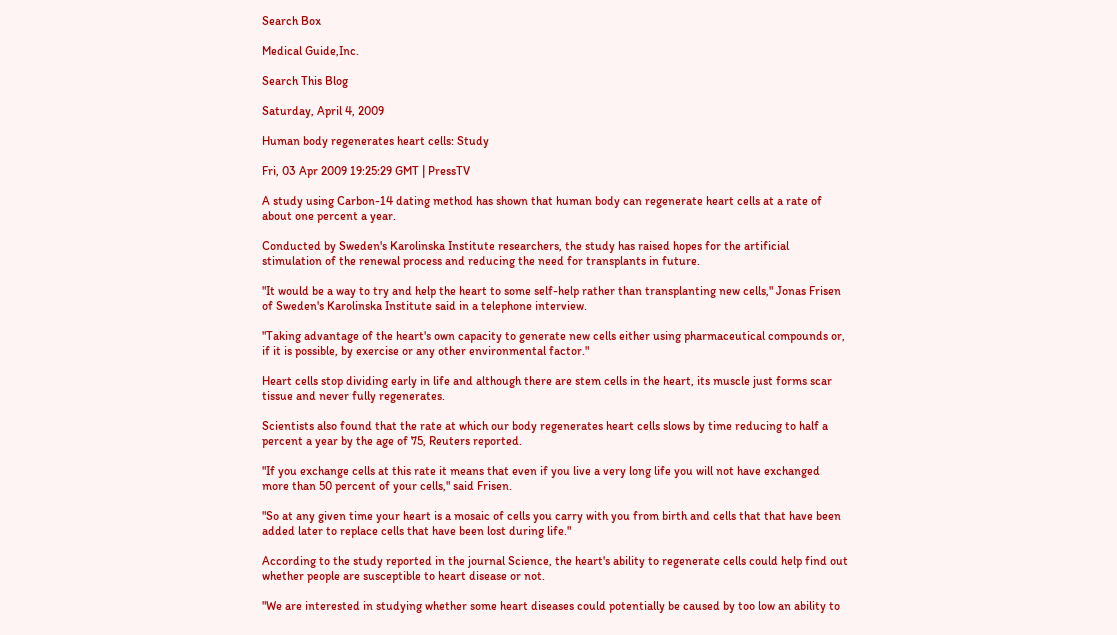Search Box

Medical Guide,Inc.

Search This Blog

Saturday, April 4, 2009

Human body regenerates heart cells: Study

Fri, 03 Apr 2009 19:25:29 GMT | PressTV

A study using Carbon-14 dating method has shown that human body can regenerate heart cells at a rate of about one percent a year.

Conducted by Sweden's Karolinska Institute researchers, the study has raised hopes for the artificial stimulation of the renewal process and reducing the need for transplants in future.

"It would be a way to try and help the heart to some self-help rather than transplanting new cells," Jonas Frisen of Sweden's Karolinska Institute said in a telephone interview.

"Taking advantage of the heart's own capacity to generate new cells either using pharmaceutical compounds or, if it is possible, by exercise or any other environmental factor."

Heart cells stop dividing early in life and although there are stem cells in the heart, its muscle just forms scar tissue and never fully regenerates.

Scientists also found that the rate at which our body regenerates heart cells slows by time reducing to half a percent a year by the age of 75, Reuters reported.

"If you exchange cells at this rate it means that even if you live a very long life you will not have exchanged more than 50 percent of your cells," said Frisen.

"So at any given time your heart is a mosaic of cells you carry with you from birth and cells that that have been added later to replace cells that have been lost during life."

According to the study reported in the journal Science, the heart's ability to regenerate cells could help find out whether people are susceptible to heart disease or not.

"We are interested in studying whether some heart diseases could potentially be caused by too low an ability to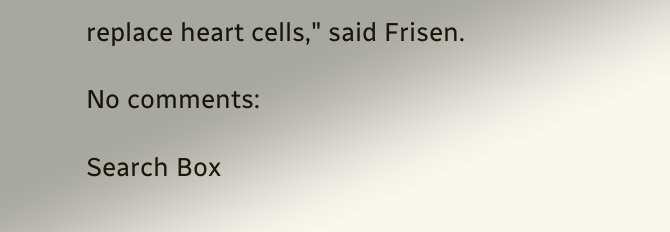replace heart cells," said Frisen.

No comments:

Search Box